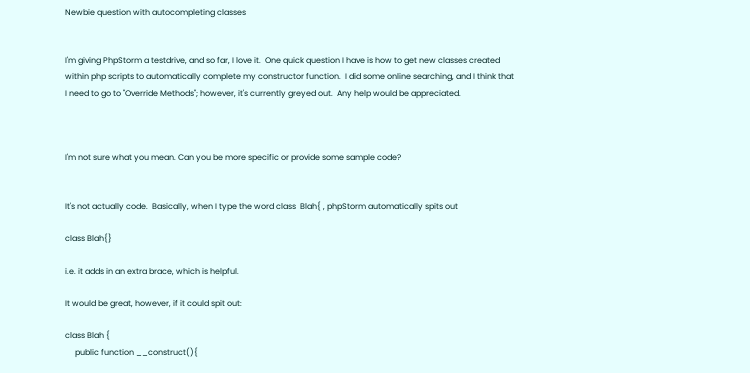Newbie question with autocompleting classes


I'm giving PhpStorm a testdrive, and so far, I love it.  One quick question I have is how to get new classes created within php scripts to automatically complete my constructor function.  I did some online searching, and I think that I need to go to "Override Methods"; however, it's currently greyed out.  Any help would be appreciated.



I'm not sure what you mean. Can you be more specific or provide some sample code?


It's not actually code.  Basically, when I type the word class  Blah{ , phpStorm automatically spits out

class Blah{}

i.e. it adds in an extra brace, which is helpful.

It would be great, however, if it could spit out:

class Blah {
     public function __construct(){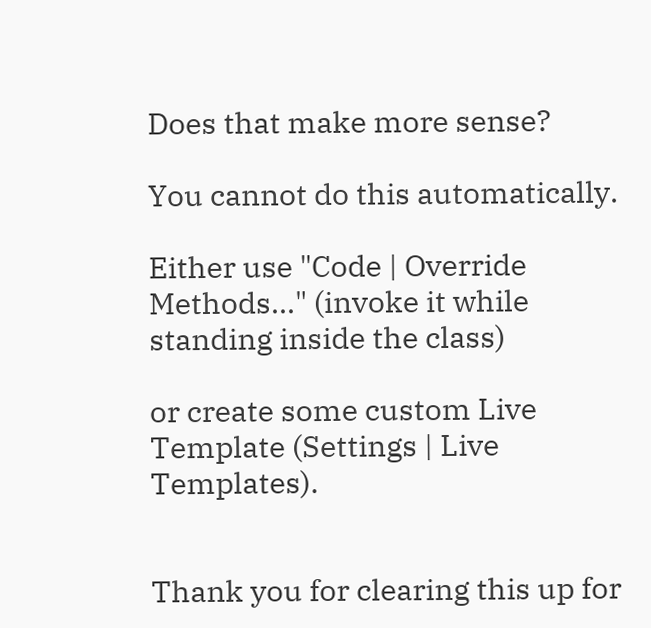Does that make more sense?

You cannot do this automatically.

Either use "Code | Override Methods..." (invoke it while standing inside the class)

or create some custom Live Template (Settings | Live Templates).


Thank you for clearing this up for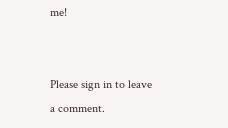me!


Please sign in to leave a comment.